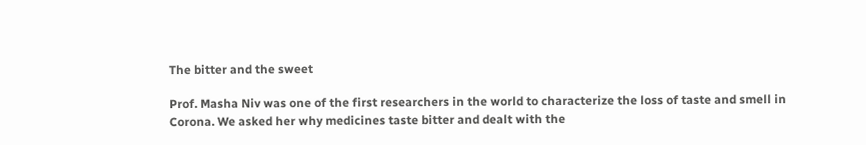The bitter and the sweet

Prof. Masha Niv was one of the first researchers in the world to characterize the loss of taste and smell in Corona. We asked her why medicines taste bitter and dealt with the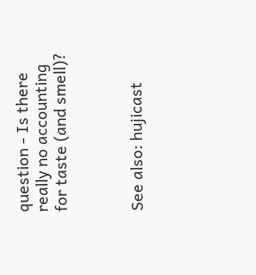question - Is there really no accounting for taste (and smell)?



See also: hujicast